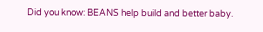Did you know: BEANS help build and better baby.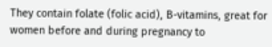They contain folate (folic acid), B-vitamins, great for women before and during pregnancy to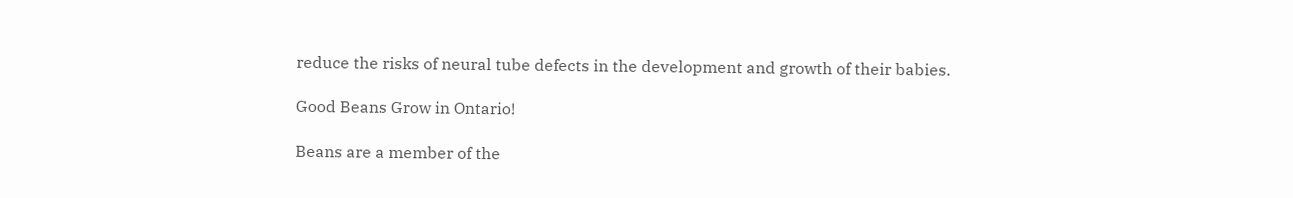reduce the risks of neural tube defects in the development and growth of their babies.

Good Beans Grow in Ontario!

Beans are a member of the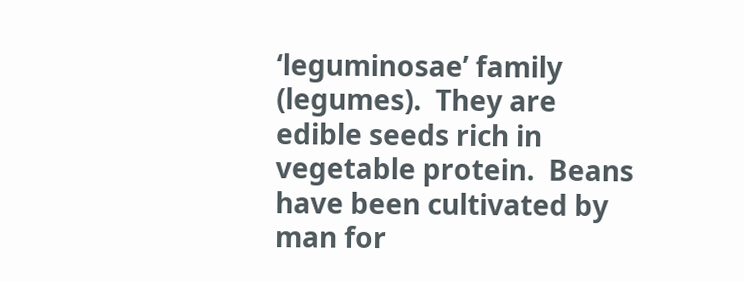‘leguminosae’ family (legumes).  They are edible seeds rich in vegetable protein.  Beans have been cultivated by man for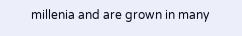millenia and are grown in many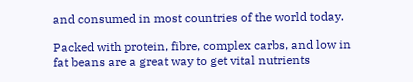and consumed in most countries of the world today.

Packed with protein, fibre, complex carbs, and low in fat beans are a great way to get vital nutrients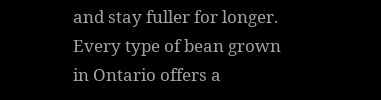and stay fuller for longer.  Every type of bean grown in Ontario offers a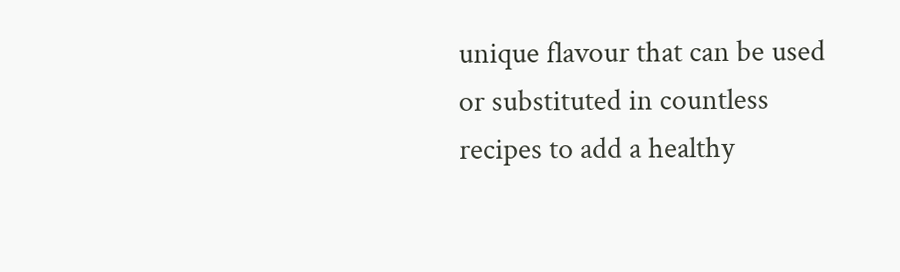unique flavour that can be used or substituted in countless recipes to add a healthy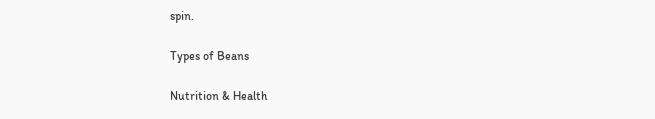spin.

Types of Beans

Nutrition & Health